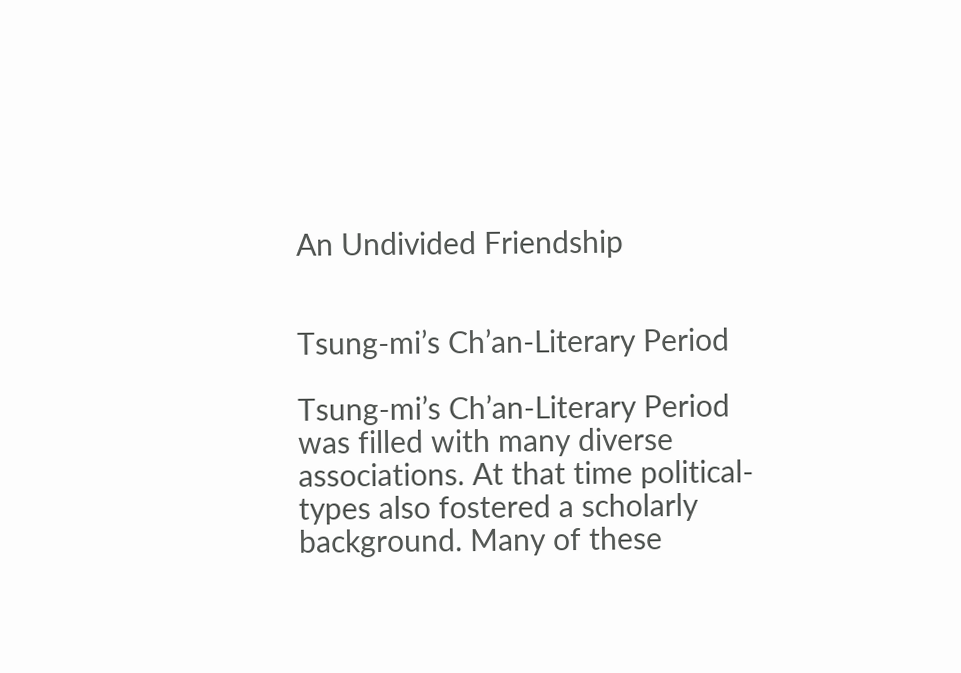An Undivided Friendship


Tsung-mi’s Ch’an-Literary Period

Tsung-mi’s Ch’an-Literary Period was filled with many diverse associations. At that time political-types also fostered a scholarly background. Many of these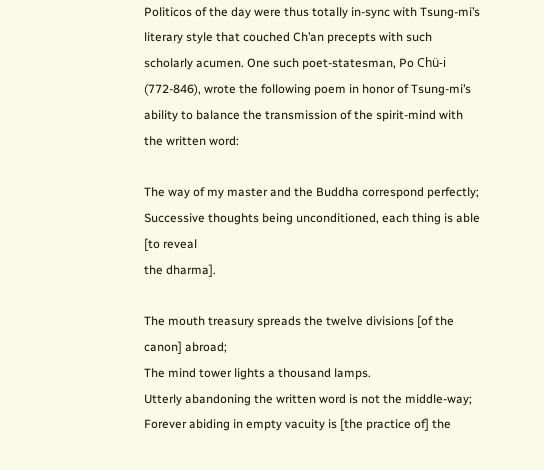Politicos of the day were thus totally in-sync with Tsung-mi’s literary style that couched Ch’an precepts with such scholarly acumen. One such poet-statesman, Po Chü-i (772-846), wrote the following poem in honor of Tsung-mi’s ability to balance the transmission of the spirit-mind with the written word:

The way of my master and the Buddha correspond perfectly;
Successive thoughts being unconditioned, each thing is able [to reveal
the dharma].

The mouth treasury spreads the twelve divisions [of the canon] abroad;
The mind tower lights a thousand lamps.
Utterly abandoning the written word is not the middle-way;
Forever abiding in empty vacuity is [the practice of] the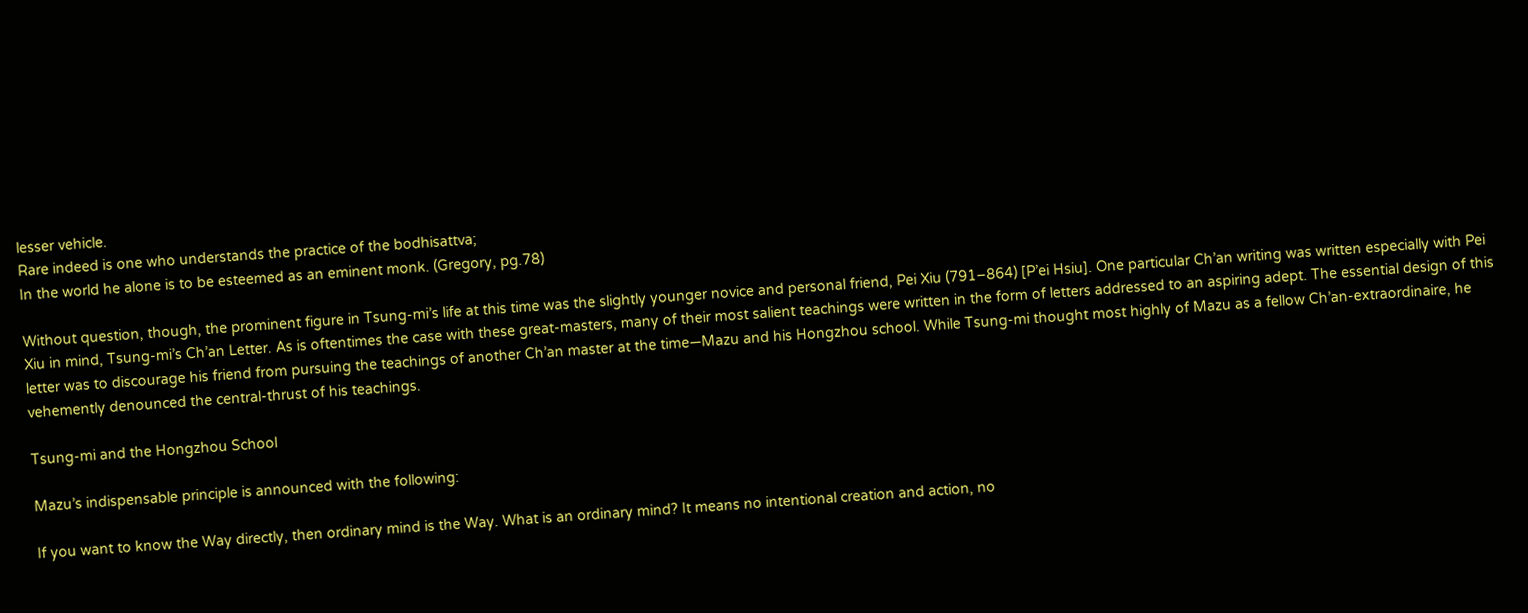lesser vehicle.
Rare indeed is one who understands the practice of the bodhisattva;
In the world he alone is to be esteemed as an eminent monk. (Gregory, pg.78)

Without question, though, the prominent figure in Tsung-mi’s life at this time was the slightly younger novice and personal friend, Pei Xiu (791–864) [P’ei Hsiu]. One particular Ch’an writing was written especially with Pei Xiu in mind, Tsung-mi’s Ch’an Letter. As is oftentimes the case with these great-masters, many of their most salient teachings were written in the form of letters addressed to an aspiring adept. The essential design of this letter was to discourage his friend from pursuing the teachings of another Ch’an master at the time—Mazu and his Hongzhou school. While Tsung-mi thought most highly of Mazu as a fellow Ch’an-extraordinaire, he vehemently denounced the central-thrust of his teachings.

Tsung-mi and the Hongzhou School

Mazu’s indispensable principle is announced with the following:

If you want to know the Way directly, then ordinary mind is the Way. What is an ordinary mind? It means no intentional creation and action, no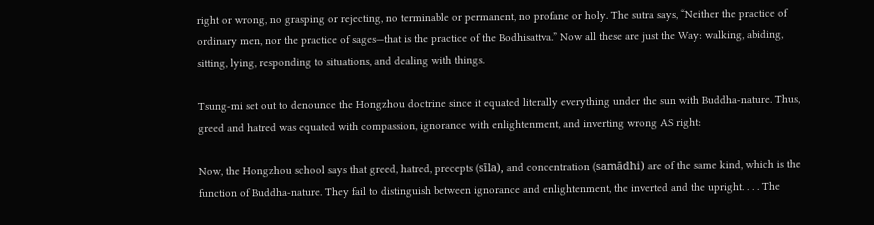right or wrong, no grasping or rejecting, no terminable or permanent, no profane or holy. The sutra says, “Neither the practice of ordinary men, nor the practice of sages—that is the practice of the Bodhisattva.” Now all these are just the Way: walking, abiding, sitting, lying, responding to situations, and dealing with things.

Tsung-mi set out to denounce the Hongzhou doctrine since it equated literally everything under the sun with Buddha-nature. Thus, greed and hatred was equated with compassion, ignorance with enlightenment, and inverting wrong AS right:

Now, the Hongzhou school says that greed, hatred, precepts (sīla), and concentration (samādhi) are of the same kind, which is the function of Buddha-nature. They fail to distinguish between ignorance and enlightenment, the inverted and the upright. . . . The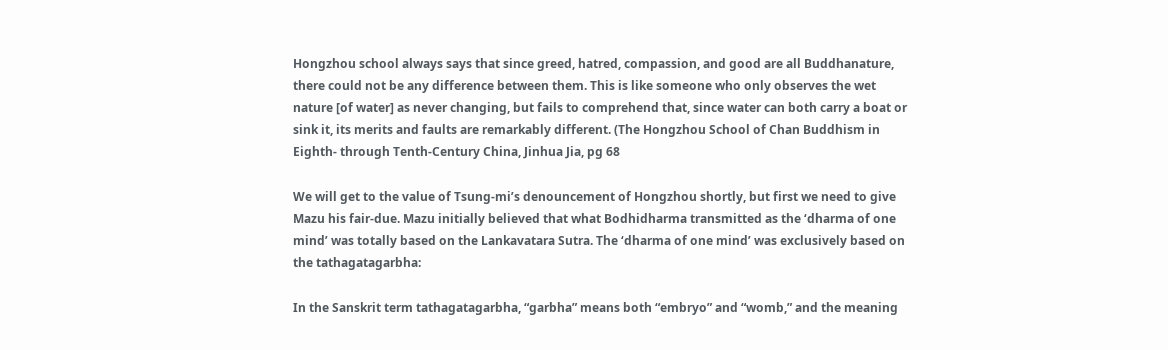Hongzhou school always says that since greed, hatred, compassion, and good are all Buddhanature, there could not be any difference between them. This is like someone who only observes the wet nature [of water] as never changing, but fails to comprehend that, since water can both carry a boat or sink it, its merits and faults are remarkably different. (The Hongzhou School of Chan Buddhism in Eighth- through Tenth-Century China, Jinhua Jia, pg 68

We will get to the value of Tsung-mi’s denouncement of Hongzhou shortly, but first we need to give Mazu his fair-due. Mazu initially believed that what Bodhidharma transmitted as the ‘dharma of one mind’ was totally based on the Lankavatara Sutra. The ‘dharma of one mind’ was exclusively based on the tathagatagarbha:

In the Sanskrit term tathagatagarbha, “garbha” means both “embryo” and “womb,” and the meaning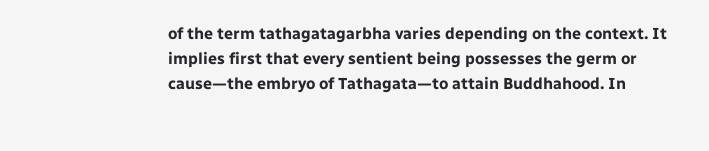of the term tathagatagarbha varies depending on the context. It implies first that every sentient being possesses the germ or cause—the embryo of Tathagata—to attain Buddhahood. In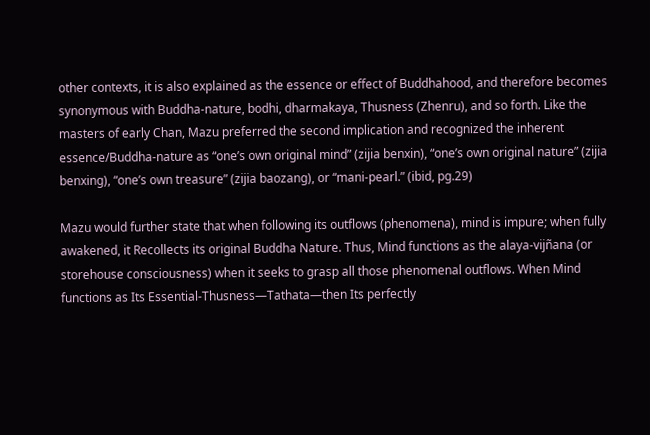other contexts, it is also explained as the essence or effect of Buddhahood, and therefore becomes synonymous with Buddha-nature, bodhi, dharmakaya, Thusness (Zhenru), and so forth. Like the masters of early Chan, Mazu preferred the second implication and recognized the inherent essence/Buddha-nature as “one’s own original mind” (zijia benxin), “one’s own original nature” (zijia benxing), “one’s own treasure” (zijia baozang), or “mani-pearl.” (ibid, pg.29)

Mazu would further state that when following its outflows (phenomena), mind is impure; when fully awakened, it Recollects its original Buddha Nature. Thus, Mind functions as the alaya-vijñana (or storehouse consciousness) when it seeks to grasp all those phenomenal outflows. When Mind functions as Its Essential-Thusness—Tathata—then Its perfectly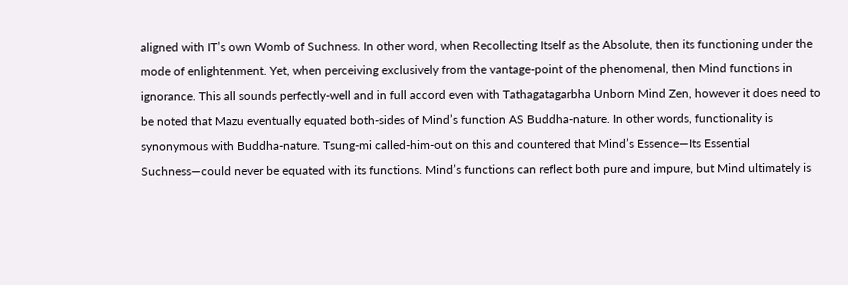aligned with IT’s own Womb of Suchness. In other word, when Recollecting Itself as the Absolute, then its functioning under the mode of enlightenment. Yet, when perceiving exclusively from the vantage-point of the phenomenal, then Mind functions in ignorance. This all sounds perfectly-well and in full accord even with Tathagatagarbha Unborn Mind Zen, however it does need to be noted that Mazu eventually equated both-sides of Mind’s function AS Buddha-nature. In other words, functionality is synonymous with Buddha-nature. Tsung-mi called-him-out on this and countered that Mind’s Essence—Its Essential Suchness—could never be equated with its functions. Mind’s functions can reflect both pure and impure, but Mind ultimately is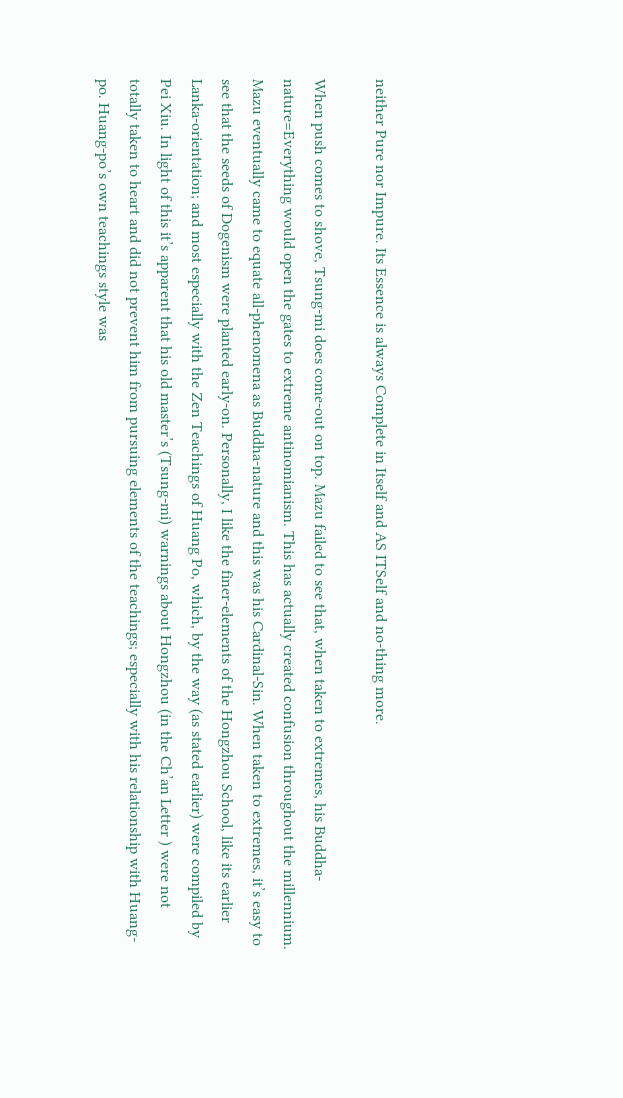neither Pure nor Impure. Its Essence is always Complete in Itself and AS ITSelf and no-thing more.

When push comes to shove, Tsung-mi does come-out on top. Mazu failed to see that, when taken to extremes, his Buddha-nature=Everything would open the gates to extreme antinomianism. This has actually created confusion throughout the millennium. Mazu eventually came to equate all-phenomena as Buddha-nature and this was his Cardinal-Sin. When taken to extremes, it’s easy to see that the seeds of Dogenism were planted early-on. Personally, I like the finer-elements of the Hongzhou School, like its earlier Lanka-orientation; and most especially with the Zen Teachings of Huang Po, which, by the way (as stated earlier) were compiled by Pei Xiu. In light of this it’s apparent that his old master’s (Tsung-mi) warnings about Hongzhou (in the Ch’an Letter ) were not totally taken to heart and did not prevent him from pursuing elements of the teachings; especially with his relationship with Huang-po. Huang-po’s own teachings style was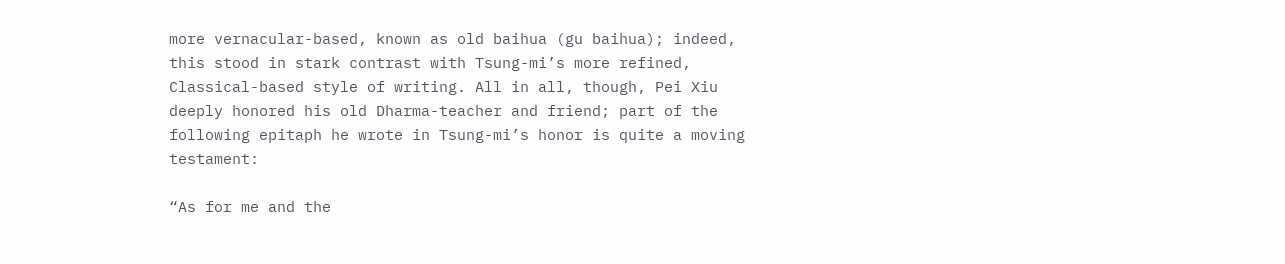more vernacular-based, known as old baihua (gu baihua); indeed, this stood in stark contrast with Tsung-mi’s more refined, Classical-based style of writing. All in all, though, Pei Xiu deeply honored his old Dharma-teacher and friend; part of the following epitaph he wrote in Tsung-mi’s honor is quite a moving testament:

“As for me and the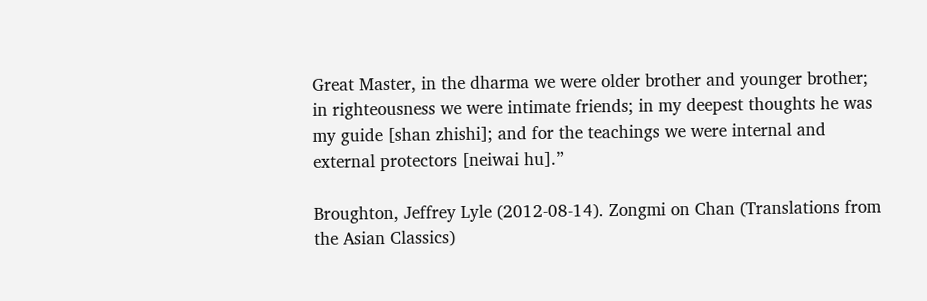Great Master, in the dharma we were older brother and younger brother; in righteousness we were intimate friends; in my deepest thoughts he was my guide [shan zhishi]; and for the teachings we were internal and external protectors [neiwai hu].”

Broughton, Jeffrey Lyle (2012-08-14). Zongmi on Chan (Translations from the Asian Classics)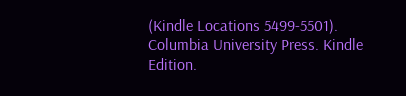(Kindle Locations 5499-5501). Columbia University Press. Kindle Edition.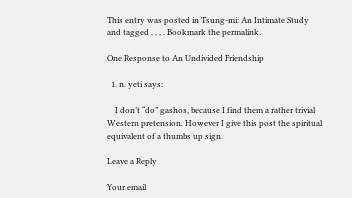This entry was posted in Tsung-mi: An Intimate Study and tagged , , , . Bookmark the permalink.

One Response to An Undivided Friendship

  1. n. yeti says:

    I don’t “do” gashos, because I find them a rather trivial Western pretension. However I give this post the spiritual equivalent of a thumbs up sign.

Leave a Reply

Your email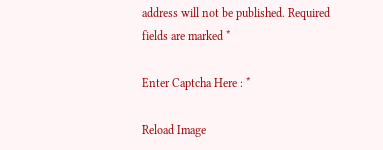address will not be published. Required fields are marked *

Enter Captcha Here : *

Reload Image